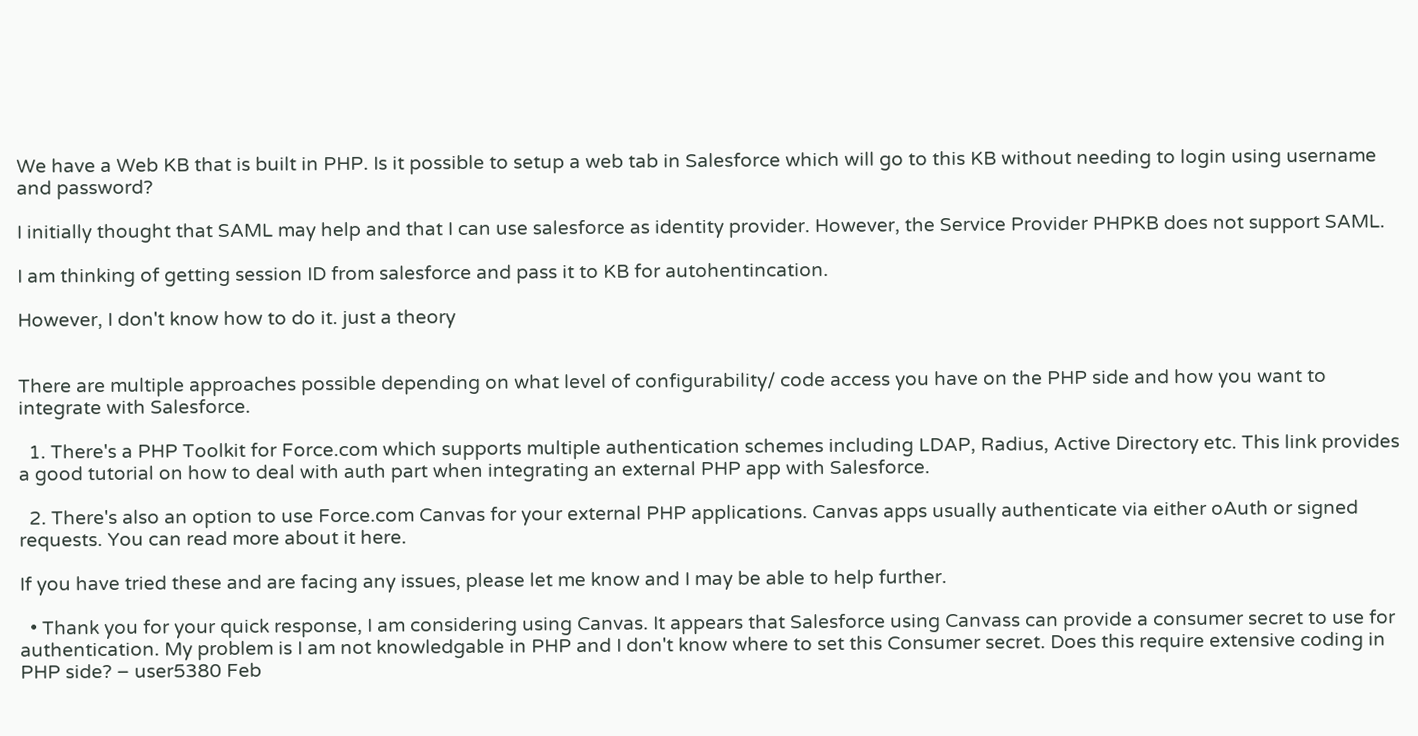We have a Web KB that is built in PHP. Is it possible to setup a web tab in Salesforce which will go to this KB without needing to login using username and password?

I initially thought that SAML may help and that I can use salesforce as identity provider. However, the Service Provider PHPKB does not support SAML.

I am thinking of getting session ID from salesforce and pass it to KB for autohentincation.

However, I don't know how to do it. just a theory


There are multiple approaches possible depending on what level of configurability/ code access you have on the PHP side and how you want to integrate with Salesforce.

  1. There's a PHP Toolkit for Force.com which supports multiple authentication schemes including LDAP, Radius, Active Directory etc. This link provides a good tutorial on how to deal with auth part when integrating an external PHP app with Salesforce.

  2. There's also an option to use Force.com Canvas for your external PHP applications. Canvas apps usually authenticate via either oAuth or signed requests. You can read more about it here.

If you have tried these and are facing any issues, please let me know and I may be able to help further.

  • Thank you for your quick response, I am considering using Canvas. It appears that Salesforce using Canvass can provide a consumer secret to use for authentication. My problem is I am not knowledgable in PHP and I don't know where to set this Consumer secret. Does this require extensive coding in PHP side? – user5380 Feb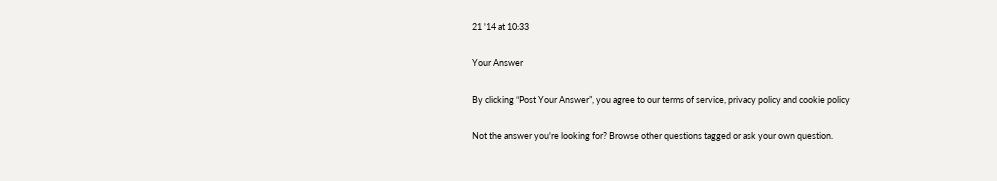21 '14 at 10:33

Your Answer

By clicking “Post Your Answer”, you agree to our terms of service, privacy policy and cookie policy

Not the answer you're looking for? Browse other questions tagged or ask your own question.